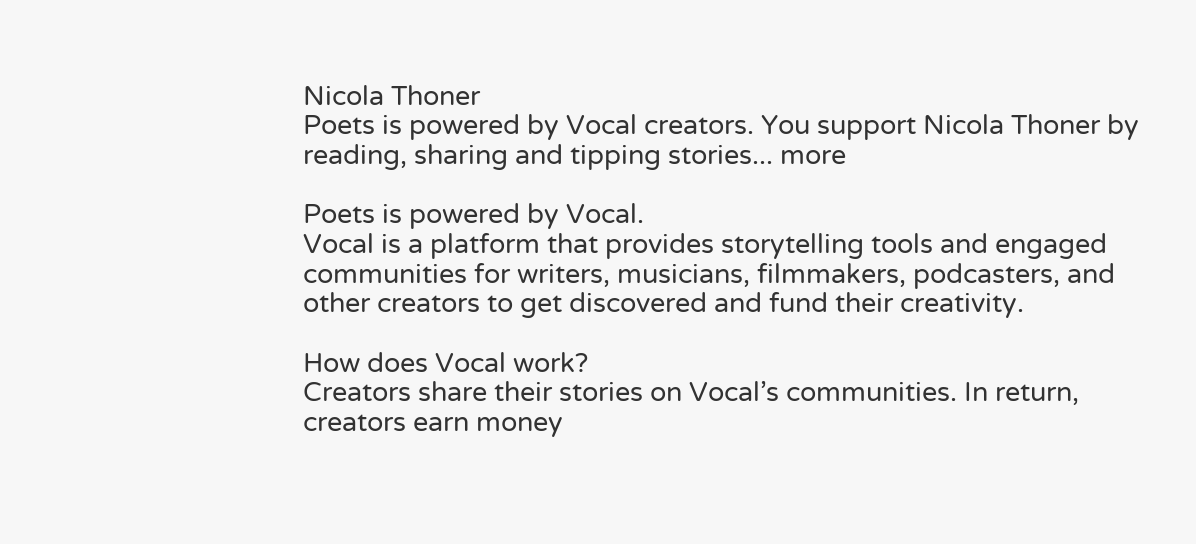Nicola Thoner
Poets is powered by Vocal creators. You support Nicola Thoner by reading, sharing and tipping stories... more

Poets is powered by Vocal.
Vocal is a platform that provides storytelling tools and engaged communities for writers, musicians, filmmakers, podcasters, and other creators to get discovered and fund their creativity.

How does Vocal work?
Creators share their stories on Vocal’s communities. In return, creators earn money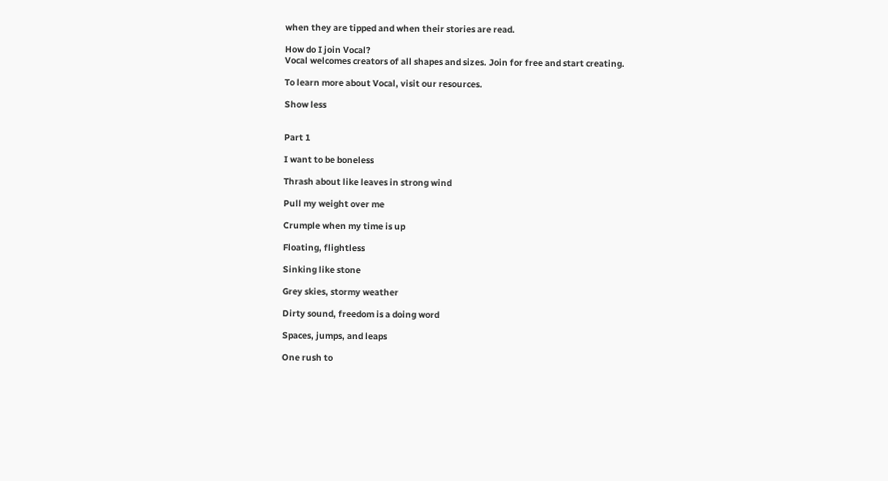when they are tipped and when their stories are read.

How do I join Vocal?
Vocal welcomes creators of all shapes and sizes. Join for free and start creating.

To learn more about Vocal, visit our resources.

Show less


Part 1

I want to be boneless

Thrash about like leaves in strong wind

Pull my weight over me

Crumple when my time is up

Floating, flightless

Sinking like stone

Grey skies, stormy weather

Dirty sound, freedom is a doing word

Spaces, jumps, and leaps

One rush to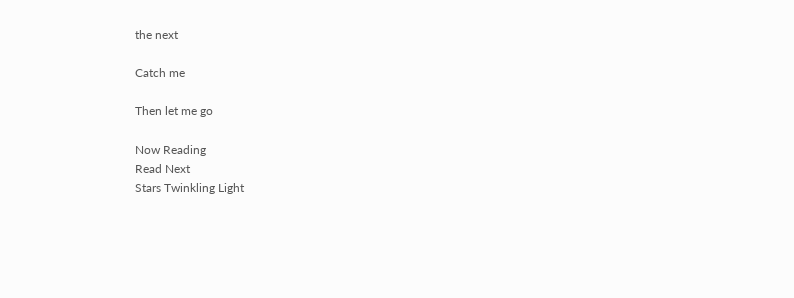the next

Catch me

Then let me go

Now Reading
Read Next
Stars Twinkling Light